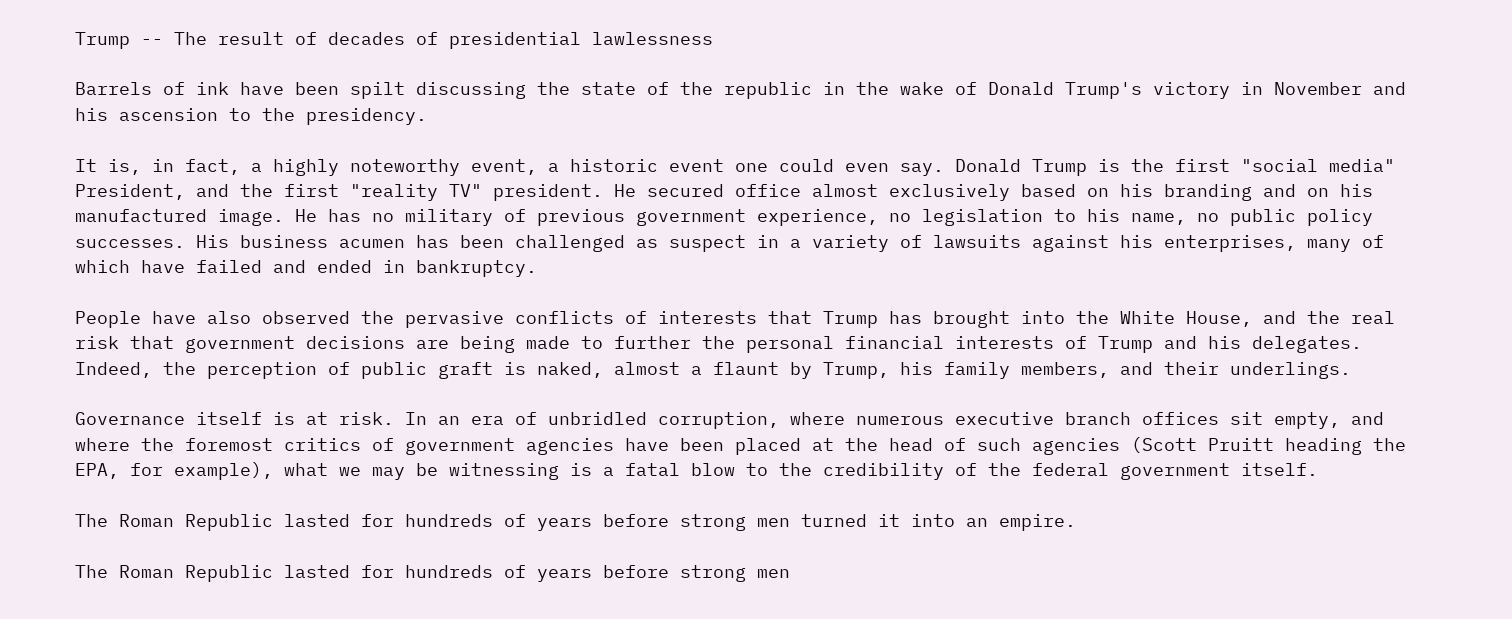Trump -- The result of decades of presidential lawlessness

Barrels of ink have been spilt discussing the state of the republic in the wake of Donald Trump's victory in November and his ascension to the presidency.

It is, in fact, a highly noteworthy event, a historic event one could even say. Donald Trump is the first "social media" President, and the first "reality TV" president. He secured office almost exclusively based on his branding and on his manufactured image. He has no military of previous government experience, no legislation to his name, no public policy successes. His business acumen has been challenged as suspect in a variety of lawsuits against his enterprises, many of which have failed and ended in bankruptcy.

People have also observed the pervasive conflicts of interests that Trump has brought into the White House, and the real risk that government decisions are being made to further the personal financial interests of Trump and his delegates. Indeed, the perception of public graft is naked, almost a flaunt by Trump, his family members, and their underlings.

Governance itself is at risk. In an era of unbridled corruption, where numerous executive branch offices sit empty, and where the foremost critics of government agencies have been placed at the head of such agencies (Scott Pruitt heading the EPA, for example), what we may be witnessing is a fatal blow to the credibility of the federal government itself.

The Roman Republic lasted for hundreds of years before strong men turned it into an empire.

The Roman Republic lasted for hundreds of years before strong men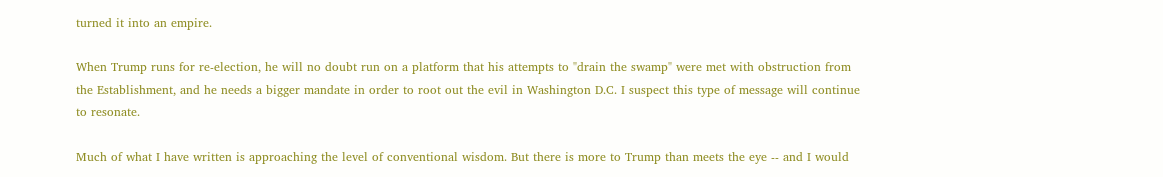turned it into an empire.

When Trump runs for re-election, he will no doubt run on a platform that his attempts to "drain the swamp" were met with obstruction from the Establishment, and he needs a bigger mandate in order to root out the evil in Washington D.C. I suspect this type of message will continue to resonate.

Much of what I have written is approaching the level of conventional wisdom. But there is more to Trump than meets the eye -- and I would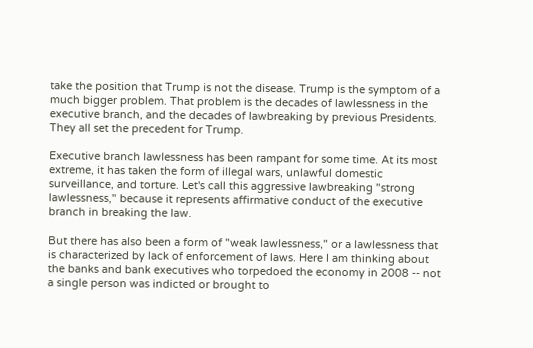take the position that Trump is not the disease. Trump is the symptom of a much bigger problem. That problem is the decades of lawlessness in the executive branch, and the decades of lawbreaking by previous Presidents. They all set the precedent for Trump.

Executive branch lawlessness has been rampant for some time. At its most extreme, it has taken the form of illegal wars, unlawful domestic surveillance, and torture. Let's call this aggressive lawbreaking "strong lawlessness," because it represents affirmative conduct of the executive branch in breaking the law.

But there has also been a form of "weak lawlessness," or a lawlessness that is characterized by lack of enforcement of laws. Here I am thinking about the banks and bank executives who torpedoed the economy in 2008 -- not a single person was indicted or brought to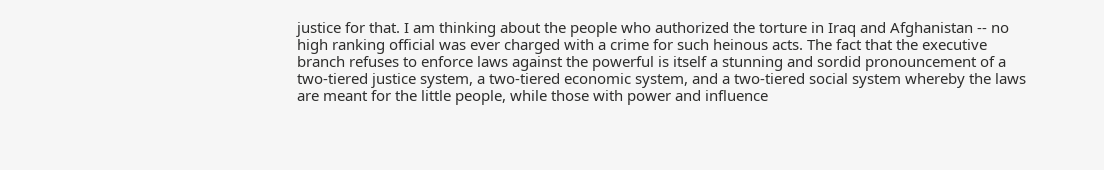justice for that. I am thinking about the people who authorized the torture in Iraq and Afghanistan -- no high ranking official was ever charged with a crime for such heinous acts. The fact that the executive branch refuses to enforce laws against the powerful is itself a stunning and sordid pronouncement of a two-tiered justice system, a two-tiered economic system, and a two-tiered social system whereby the laws are meant for the little people, while those with power and influence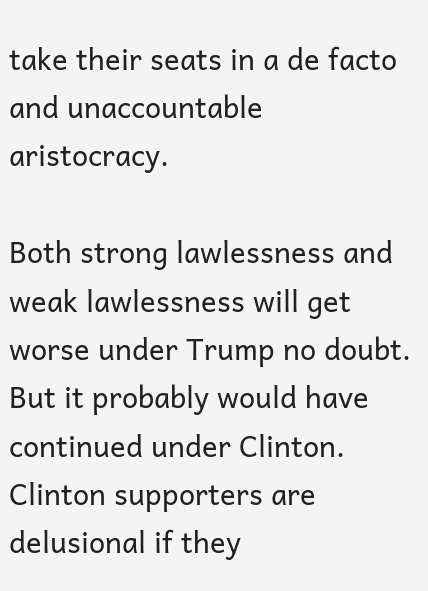take their seats in a de facto and unaccountable aristocracy.

Both strong lawlessness and weak lawlessness will get worse under Trump no doubt. But it probably would have continued under Clinton. Clinton supporters are delusional if they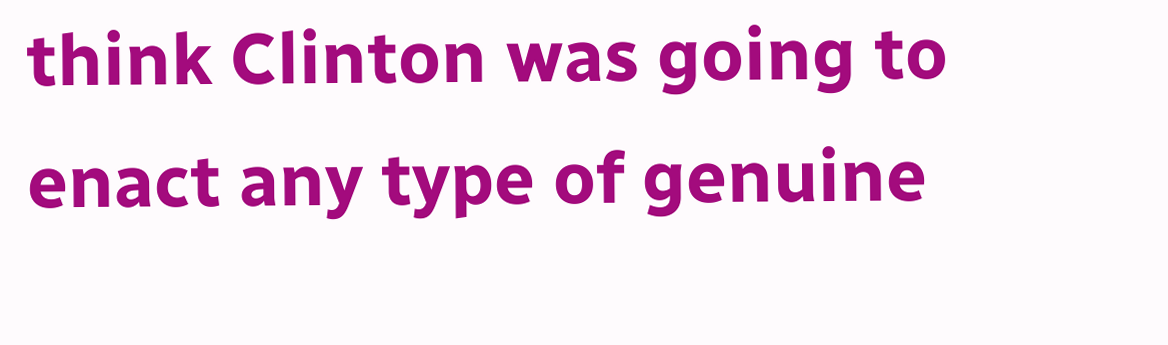think Clinton was going to enact any type of genuine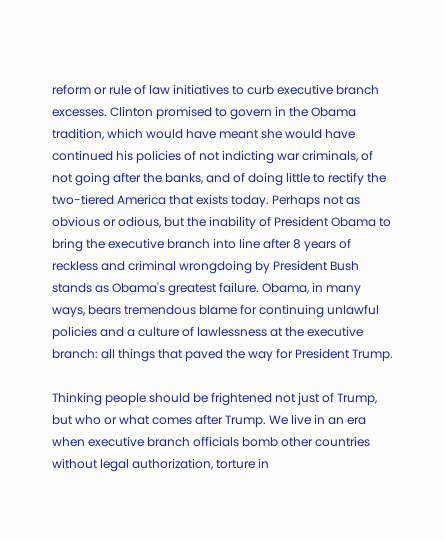reform or rule of law initiatives to curb executive branch excesses. Clinton promised to govern in the Obama tradition, which would have meant she would have continued his policies of not indicting war criminals, of not going after the banks, and of doing little to rectify the two-tiered America that exists today. Perhaps not as obvious or odious, but the inability of President Obama to bring the executive branch into line after 8 years of reckless and criminal wrongdoing by President Bush stands as Obama's greatest failure. Obama, in many ways, bears tremendous blame for continuing unlawful policies and a culture of lawlessness at the executive branch: all things that paved the way for President Trump.

Thinking people should be frightened not just of Trump, but who or what comes after Trump. We live in an era when executive branch officials bomb other countries without legal authorization, torture in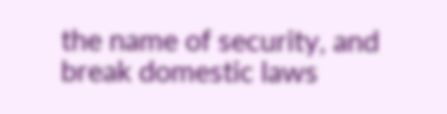the name of security, and break domestic laws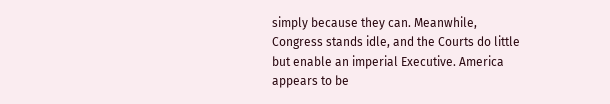simply because they can. Meanwhile, Congress stands idle, and the Courts do little but enable an imperial Executive. America appears to be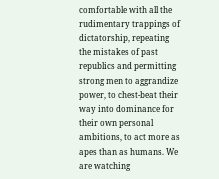comfortable with all the rudimentary trappings of dictatorship, repeating the mistakes of past republics and permitting strong men to aggrandize power, to chest-beat their way into dominance for their own personal ambitions, to act more as apes than as humans. We are watching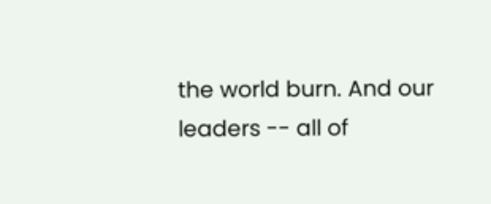the world burn. And our leaders -- all of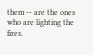them -- are the ones who are lighting the fires.